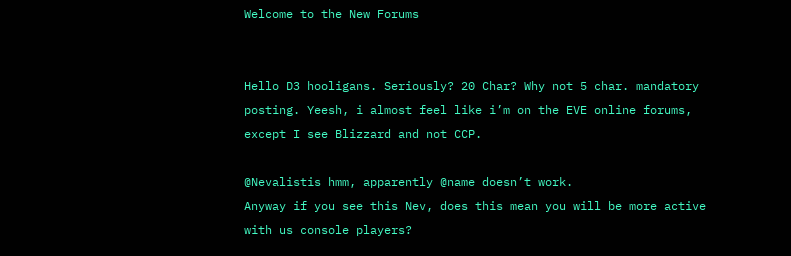Welcome to the New Forums


Hello D3 hooligans. Seriously? 20 Char? Why not 5 char. mandatory posting. Yeesh, i almost feel like i’m on the EVE online forums, except I see Blizzard and not CCP.

@Nevalistis hmm, apparently @name doesn’t work.
Anyway if you see this Nev, does this mean you will be more active with us console players?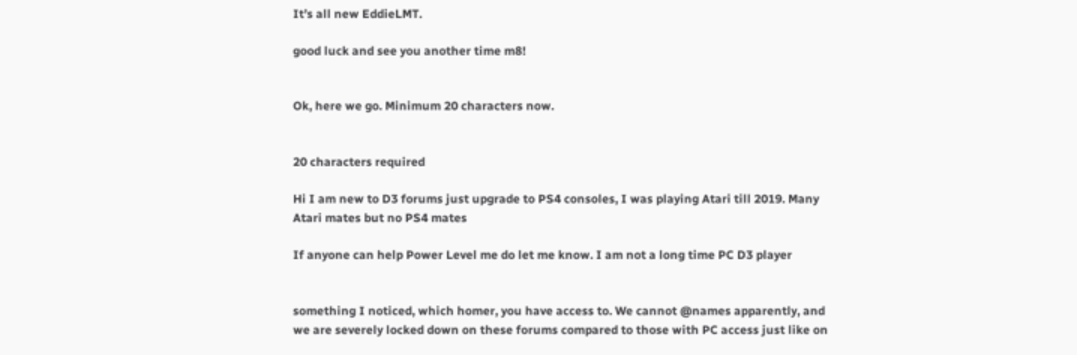It’s all new EddieLMT.

good luck and see you another time m8!


Ok, here we go. Minimum 20 characters now.


20 characters required

Hi I am new to D3 forums just upgrade to PS4 consoles, I was playing Atari till 2019. Many Atari mates but no PS4 mates

If anyone can help Power Level me do let me know. I am not a long time PC D3 player


something I noticed, which homer, you have access to. We cannot @names apparently, and we are severely locked down on these forums compared to those with PC access just like on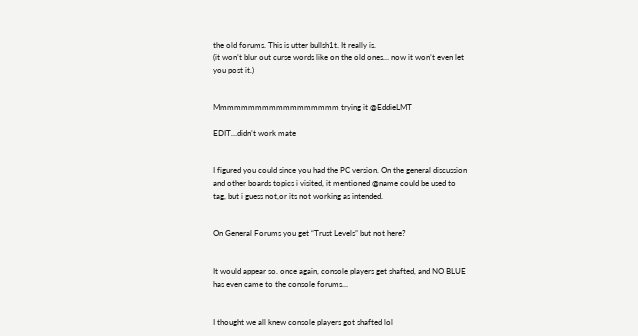the old forums. This is utter bullsh1t. It really is.
(it won’t blur out curse words like on the old ones… now it won’t even let you post it.)


Mmmmmmmmmmmmmmmmmm trying it @EddieLMT

EDIT…didn’t work mate


I figured you could since you had the PC version. On the general discussion and other boards topics i visited, it mentioned @name could be used to tag, but i guess not,or its not working as intended.


On General Forums you get “Trust Levels” but not here?


It would appear so. once again, console players get shafted, and NO BLUE has even came to the console forums…


I thought we all knew console players got shafted lol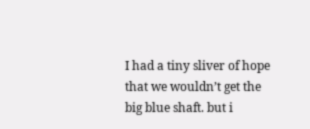I had a tiny sliver of hope that we wouldn’t get the big blue shaft. but i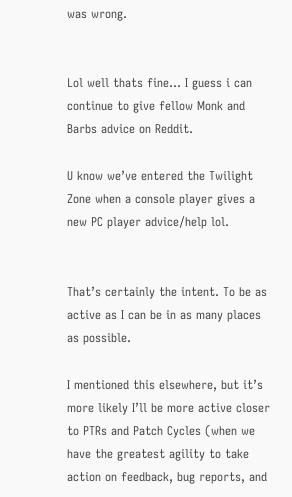was wrong.


Lol well thats fine… I guess i can continue to give fellow Monk and Barbs advice on Reddit.

U know we’ve entered the Twilight Zone when a console player gives a new PC player advice/help lol.


That’s certainly the intent. To be as active as I can be in as many places as possible.

I mentioned this elsewhere, but it’s more likely I’ll be more active closer to PTRs and Patch Cycles (when we have the greatest agility to take action on feedback, bug reports, and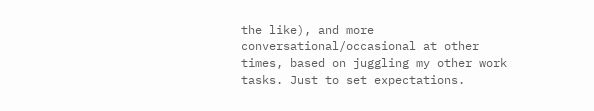the like), and more conversational/occasional at other times, based on juggling my other work tasks. Just to set expectations.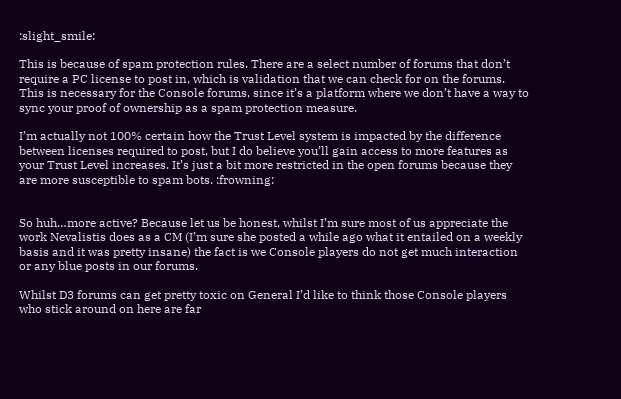:slight_smile:

This is because of spam protection rules. There are a select number of forums that don’t require a PC license to post in, which is validation that we can check for on the forums. This is necessary for the Console forums, since it’s a platform where we don’t have a way to sync your proof of ownership as a spam protection measure.

I’m actually not 100% certain how the Trust Level system is impacted by the difference between licenses required to post, but I do believe you’ll gain access to more features as your Trust Level increases. It’s just a bit more restricted in the open forums because they are more susceptible to spam bots. :frowning:


So huh…more active? Because let us be honest, whilst I’m sure most of us appreciate the work Nevalistis does as a CM (I’m sure she posted a while ago what it entailed on a weekly basis and it was pretty insane) the fact is we Console players do not get much interaction or any blue posts in our forums.

Whilst D3 forums can get pretty toxic on General I’d like to think those Console players who stick around on here are far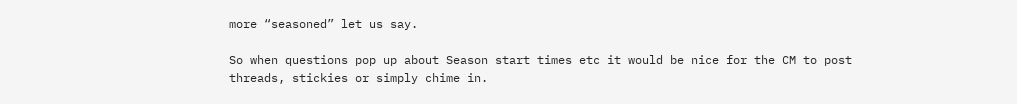more “seasoned” let us say.

So when questions pop up about Season start times etc it would be nice for the CM to post threads, stickies or simply chime in.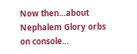Now then…about Nephalem Glory orbs on console…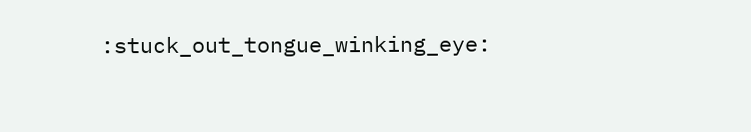:stuck_out_tongue_winking_eye: